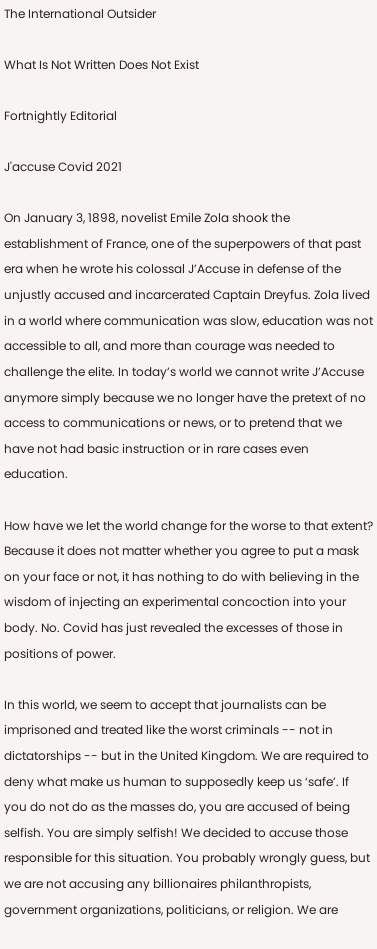The International Outsider

What Is Not Written Does Not Exist

Fortnightly Editorial

J'accuse Covid 2021

On January 3, 1898, novelist Emile Zola shook the establishment of France, one of the superpowers of that past era when he wrote his colossal J’Accuse in defense of the unjustly accused and incarcerated Captain Dreyfus. Zola lived in a world where communication was slow, education was not accessible to all, and more than courage was needed to challenge the elite. In today’s world we cannot write J’Accuse anymore simply because we no longer have the pretext of no access to communications or news, or to pretend that we have not had basic instruction or in rare cases even education.

How have we let the world change for the worse to that extent? Because it does not matter whether you agree to put a mask on your face or not, it has nothing to do with believing in the wisdom of injecting an experimental concoction into your body. No. Covid has just revealed the excesses of those in positions of power.

In this world, we seem to accept that journalists can be imprisoned and treated like the worst criminals -- not in dictatorships -- but in the United Kingdom. We are required to deny what make us human to supposedly keep us ‘safe’. If you do not do as the masses do, you are accused of being selfish. You are simply selfish! We decided to accuse those responsible for this situation. You probably wrongly guess, but we are not accusing any billionaires philanthropists, government organizations, politicians, or religion. We are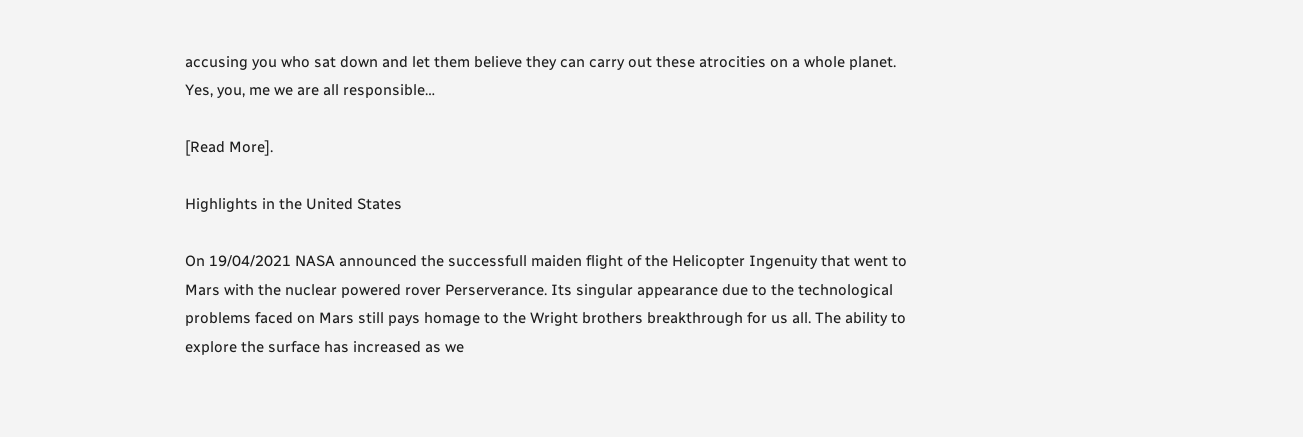accusing you who sat down and let them believe they can carry out these atrocities on a whole planet. Yes, you, me we are all responsible…

[Read More].

Highlights in the United States

On 19/04/2021 NASA announced the successfull maiden flight of the Helicopter Ingenuity that went to Mars with the nuclear powered rover Perserverance. Its singular appearance due to the technological problems faced on Mars still pays homage to the Wright brothers breakthrough for us all. The ability to explore the surface has increased as we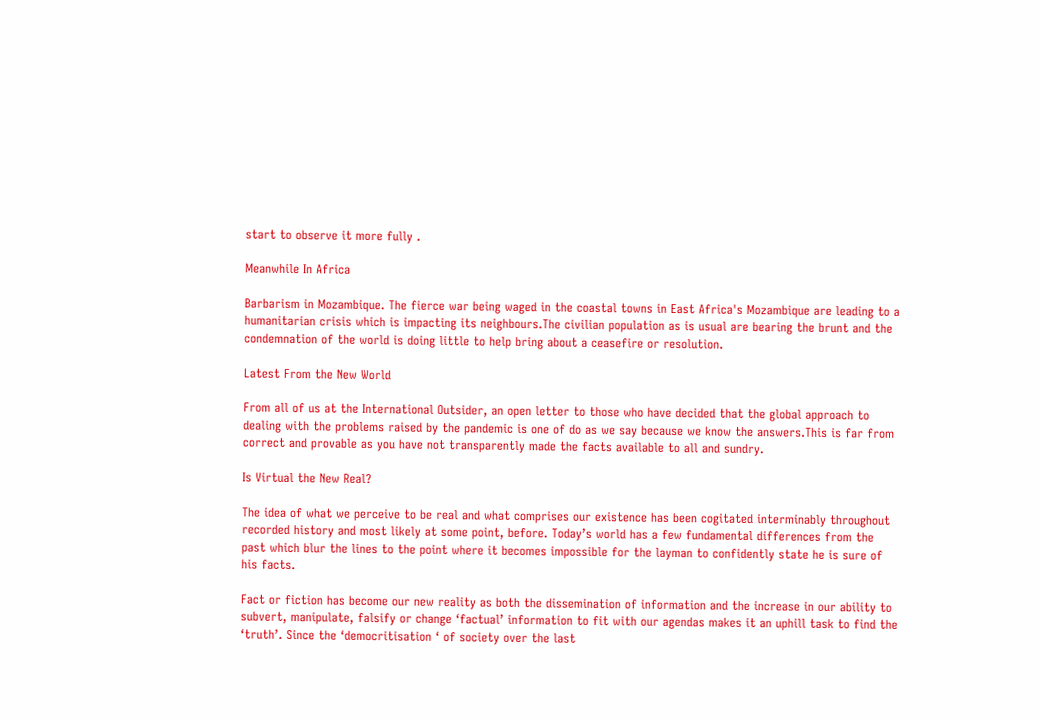start to observe it more fully .

Meanwhile In Africa

Barbarism in Mozambique. The fierce war being waged in the coastal towns in East Africa's Mozambique are leading to a humanitarian crisis which is impacting its neighbours.The civilian population as is usual are bearing the brunt and the condemnation of the world is doing little to help bring about a ceasefire or resolution.

Latest From the New World

From all of us at the International Outsider, an open letter to those who have decided that the global approach to dealing with the problems raised by the pandemic is one of do as we say because we know the answers.This is far from correct and provable as you have not transparently made the facts available to all and sundry.

Is Virtual the New Real?

The idea of what we perceive to be real and what comprises our existence has been cogitated interminably throughout recorded history and most likely at some point, before. Today’s world has a few fundamental differences from the past which blur the lines to the point where it becomes impossible for the layman to confidently state he is sure of his facts.

Fact or fiction has become our new reality as both the dissemination of information and the increase in our ability to subvert, manipulate, falsify or change ‘factual’ information to fit with our agendas makes it an uphill task to find the ‘truth’. Since the ‘democritisation ‘ of society over the last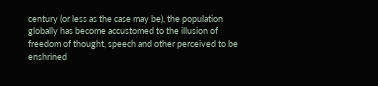century (or less as the case may be), the population globally has become accustomed to the illusion of freedom of thought, speech and other perceived to be enshrined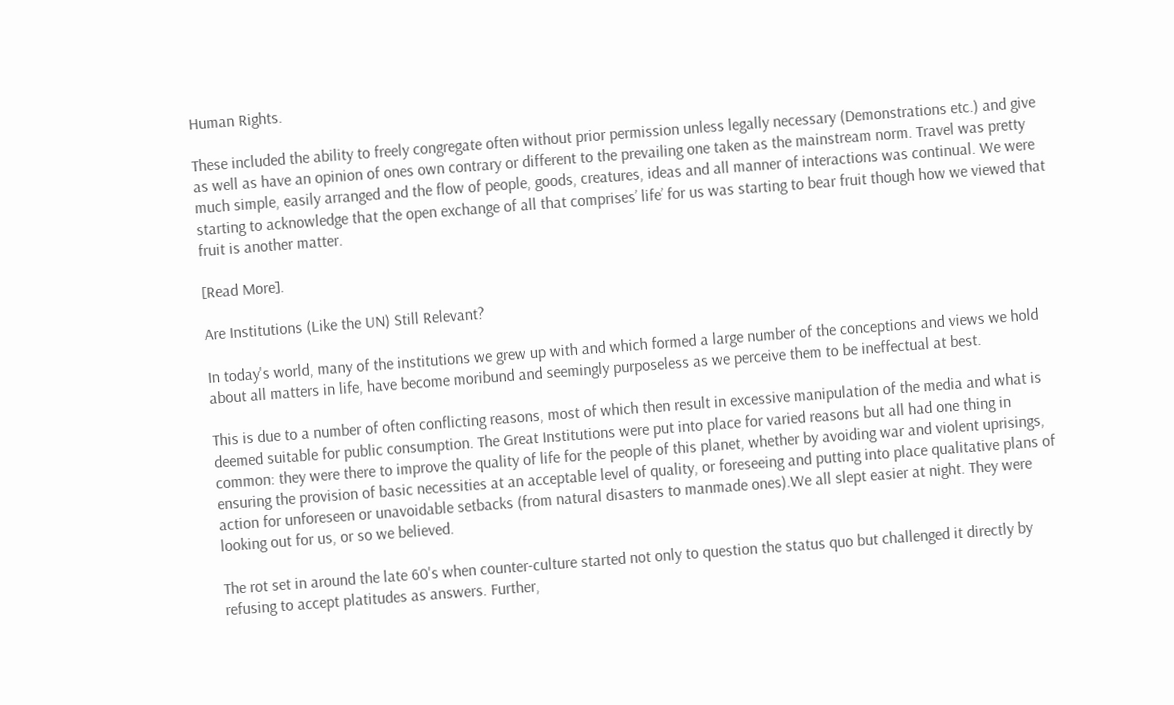Human Rights.

These included the ability to freely congregate often without prior permission unless legally necessary (Demonstrations etc.) and give as well as have an opinion of ones own contrary or different to the prevailing one taken as the mainstream norm. Travel was pretty much simple, easily arranged and the flow of people, goods, creatures, ideas and all manner of interactions was continual. We were starting to acknowledge that the open exchange of all that comprises’ life’ for us was starting to bear fruit though how we viewed that fruit is another matter.

[Read More].

Are Institutions (Like the UN) Still Relevant?

In today's world, many of the institutions we grew up with and which formed a large number of the conceptions and views we hold about all matters in life, have become moribund and seemingly purposeless as we perceive them to be ineffectual at best.

This is due to a number of often conflicting reasons, most of which then result in excessive manipulation of the media and what is deemed suitable for public consumption. The Great Institutions were put into place for varied reasons but all had one thing in common: they were there to improve the quality of life for the people of this planet, whether by avoiding war and violent uprisings, ensuring the provision of basic necessities at an acceptable level of quality, or foreseeing and putting into place qualitative plans of action for unforeseen or unavoidable setbacks (from natural disasters to manmade ones).We all slept easier at night. They were looking out for us, or so we believed.

The rot set in around the late 60's when counter-culture started not only to question the status quo but challenged it directly by refusing to accept platitudes as answers. Further,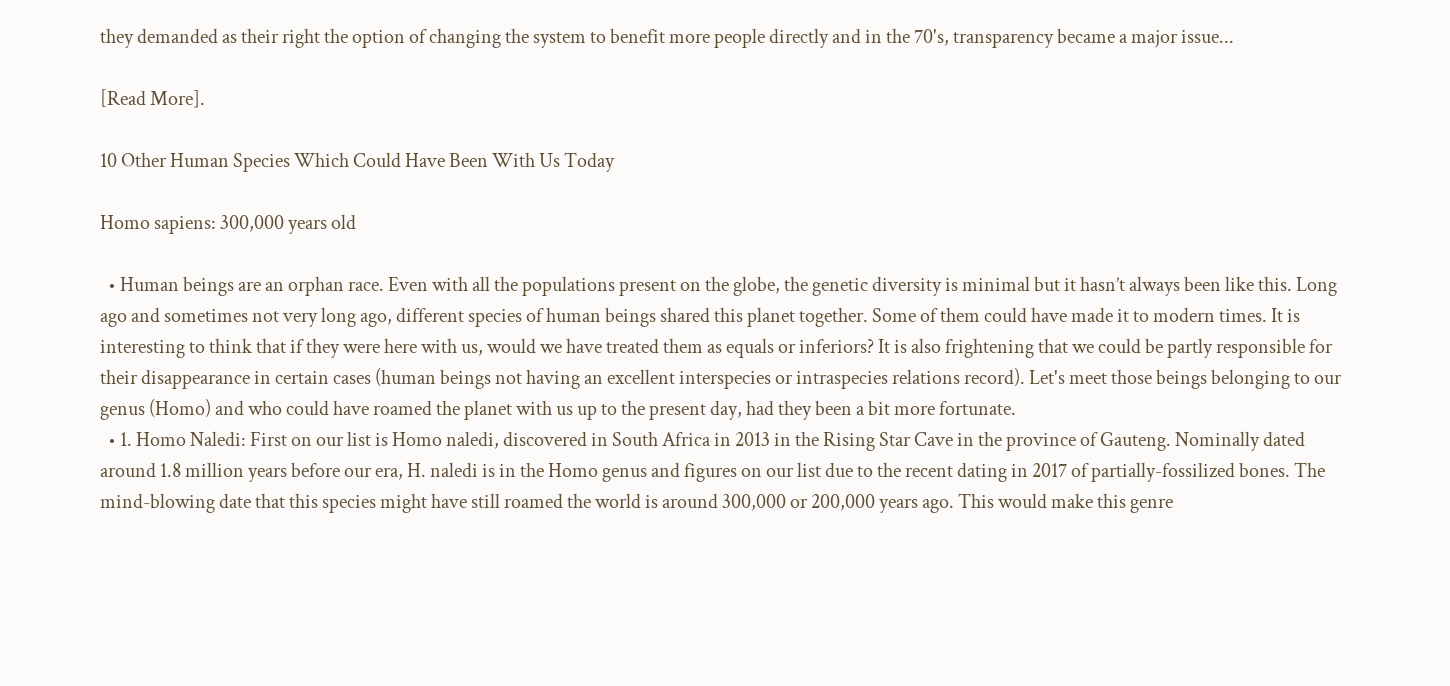they demanded as their right the option of changing the system to benefit more people directly and in the 70's, transparency became a major issue...

[Read More].

10 Other Human Species Which Could Have Been With Us Today

Homo sapiens: 300,000 years old

  • Human beings are an orphan race. Even with all the populations present on the globe, the genetic diversity is minimal but it hasn’t always been like this. Long ago and sometimes not very long ago, different species of human beings shared this planet together. Some of them could have made it to modern times. It is interesting to think that if they were here with us, would we have treated them as equals or inferiors? It is also frightening that we could be partly responsible for their disappearance in certain cases (human beings not having an excellent interspecies or intraspecies relations record). Let's meet those beings belonging to our genus (Homo) and who could have roamed the planet with us up to the present day, had they been a bit more fortunate.
  • 1. Homo Naledi: First on our list is Homo naledi, discovered in South Africa in 2013 in the Rising Star Cave in the province of Gauteng. Nominally dated around 1.8 million years before our era, H. naledi is in the Homo genus and figures on our list due to the recent dating in 2017 of partially-fossilized bones. The mind-blowing date that this species might have still roamed the world is around 300,000 or 200,000 years ago. This would make this genre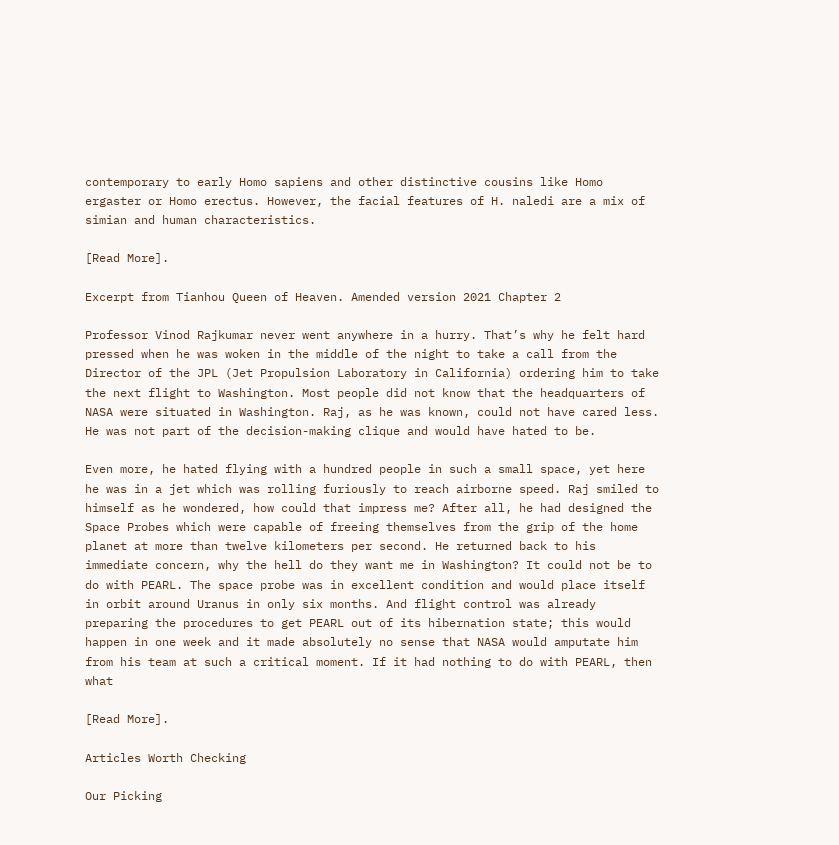contemporary to early Homo sapiens and other distinctive cousins like Homo ergaster or Homo erectus. However, the facial features of H. naledi are a mix of simian and human characteristics.

[Read More].

Excerpt from Tianhou Queen of Heaven. Amended version 2021 Chapter 2

Professor Vinod Rajkumar never went anywhere in a hurry. That’s why he felt hard pressed when he was woken in the middle of the night to take a call from the Director of the JPL (Jet Propulsion Laboratory in California) ordering him to take the next flight to Washington. Most people did not know that the headquarters of NASA were situated in Washington. Raj, as he was known, could not have cared less. He was not part of the decision-making clique and would have hated to be.

Even more, he hated flying with a hundred people in such a small space, yet here he was in a jet which was rolling furiously to reach airborne speed. Raj smiled to himself as he wondered, how could that impress me? After all, he had designed the Space Probes which were capable of freeing themselves from the grip of the home planet at more than twelve kilometers per second. He returned back to his immediate concern, why the hell do they want me in Washington? It could not be to do with PEARL. The space probe was in excellent condition and would place itself in orbit around Uranus in only six months. And flight control was already preparing the procedures to get PEARL out of its hibernation state; this would happen in one week and it made absolutely no sense that NASA would amputate him from his team at such a critical moment. If it had nothing to do with PEARL, then what

[Read More].

Articles Worth Checking

Our Picking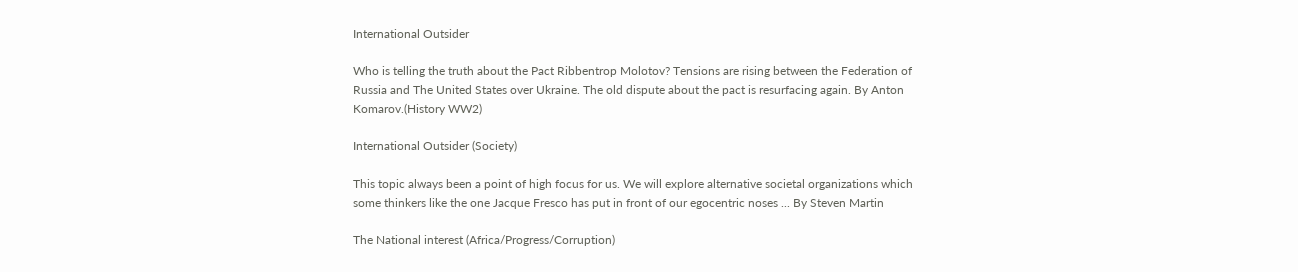International Outsider

Who is telling the truth about the Pact Ribbentrop Molotov? Tensions are rising between the Federation of Russia and The United States over Ukraine. The old dispute about the pact is resurfacing again. By Anton Komarov.(History WW2)

International Outsider (Society)

This topic always been a point of high focus for us. We will explore alternative societal organizations which some thinkers like the one Jacque Fresco has put in front of our egocentric noses ... By Steven Martin

The National interest (Africa/Progress/Corruption)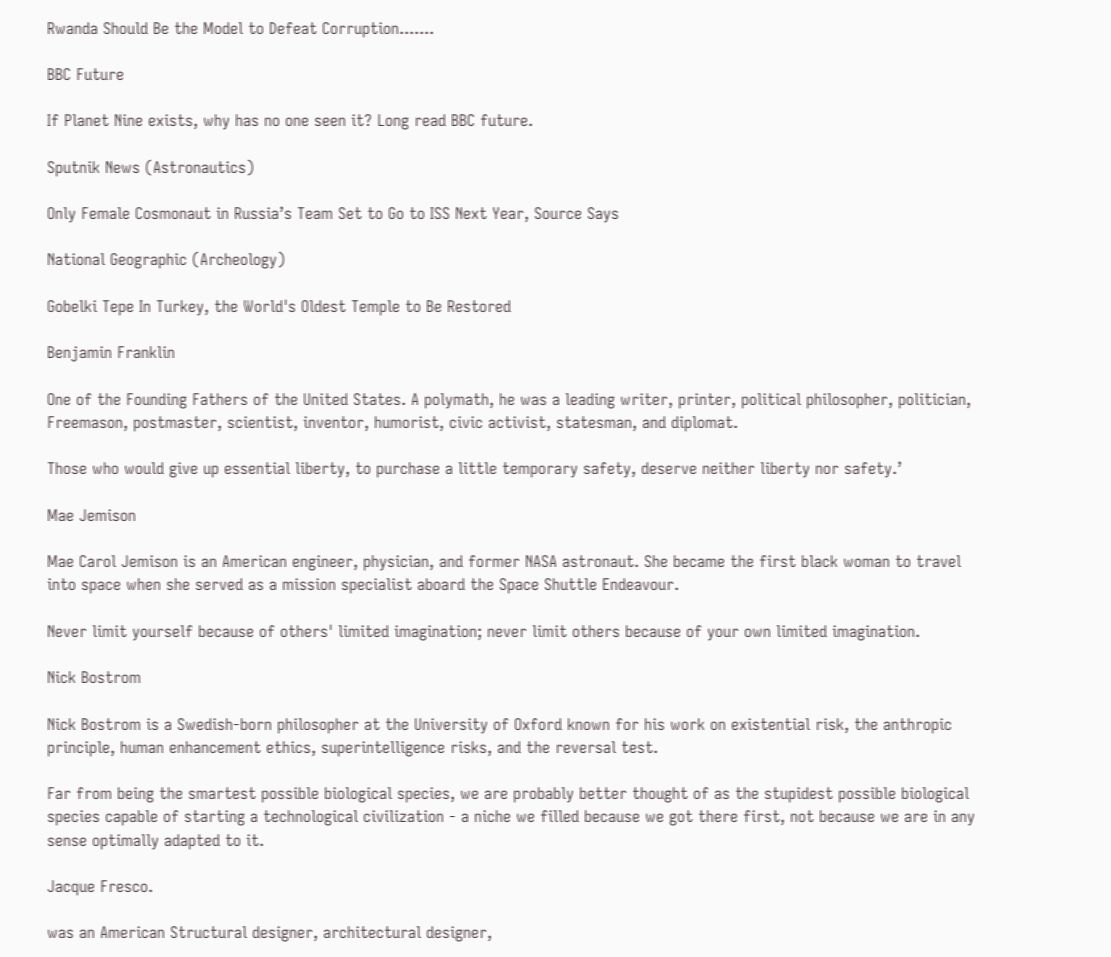Rwanda Should Be the Model to Defeat Corruption.......

BBC Future

If Planet Nine exists, why has no one seen it? Long read BBC future.

Sputnik News (Astronautics)

Only Female Cosmonaut in Russia’s Team Set to Go to ISS Next Year, Source Says

National Geographic (Archeology)

Gobelki Tepe In Turkey, the World's Oldest Temple to Be Restored

Benjamin Franklin

One of the Founding Fathers of the United States. A polymath, he was a leading writer, printer, political philosopher, politician, Freemason, postmaster, scientist, inventor, humorist, civic activist, statesman, and diplomat.

Those who would give up essential liberty, to purchase a little temporary safety, deserve neither liberty nor safety.’

Mae Jemison

Mae Carol Jemison is an American engineer, physician, and former NASA astronaut. She became the first black woman to travel into space when she served as a mission specialist aboard the Space Shuttle Endeavour.

Never limit yourself because of others' limited imagination; never limit others because of your own limited imagination.

Nick Bostrom

Nick Bostrom is a Swedish-born philosopher at the University of Oxford known for his work on existential risk, the anthropic principle, human enhancement ethics, superintelligence risks, and the reversal test.

Far from being the smartest possible biological species, we are probably better thought of as the stupidest possible biological species capable of starting a technological civilization - a niche we filled because we got there first, not because we are in any sense optimally adapted to it.

Jacque Fresco.

was an American Structural designer, architectural designer,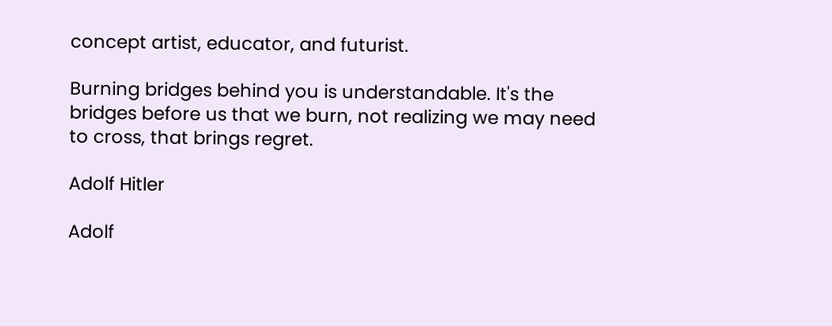concept artist, educator, and futurist.

Burning bridges behind you is understandable. It's the bridges before us that we burn, not realizing we may need to cross, that brings regret.

Adolf Hitler

Adolf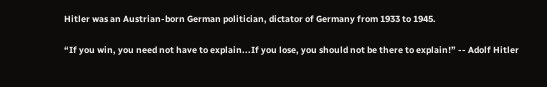Hitler was an Austrian-born German politician, dictator of Germany from 1933 to 1945.

“If you win, you need not have to explain...If you lose, you should not be there to explain!” -- Adolf Hitler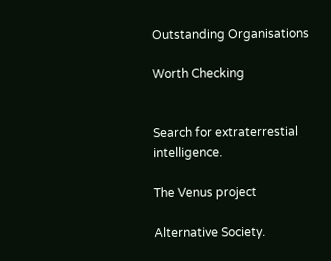Outstanding Organisations

Worth Checking


Search for extraterrestial intelligence.

The Venus project

Alternative Society.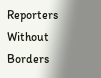Reporters Without Borders